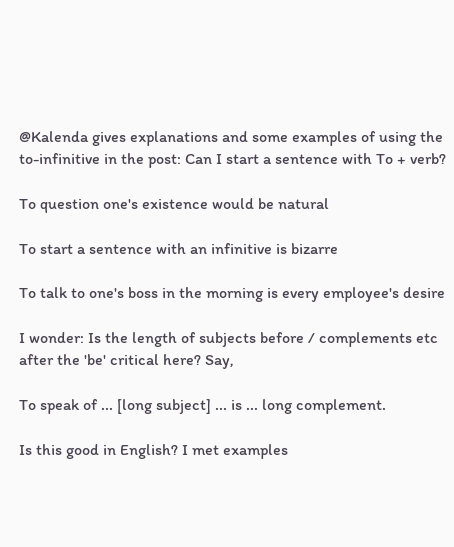@Kalenda gives explanations and some examples of using the to-infinitive in the post: Can I start a sentence with To + verb?

To question one's existence would be natural

To start a sentence with an infinitive is bizarre

To talk to one's boss in the morning is every employee's desire

I wonder: Is the length of subjects before / complements etc after the 'be' critical here? Say,

To speak of ... [long subject] ... is ... long complement.

Is this good in English? I met examples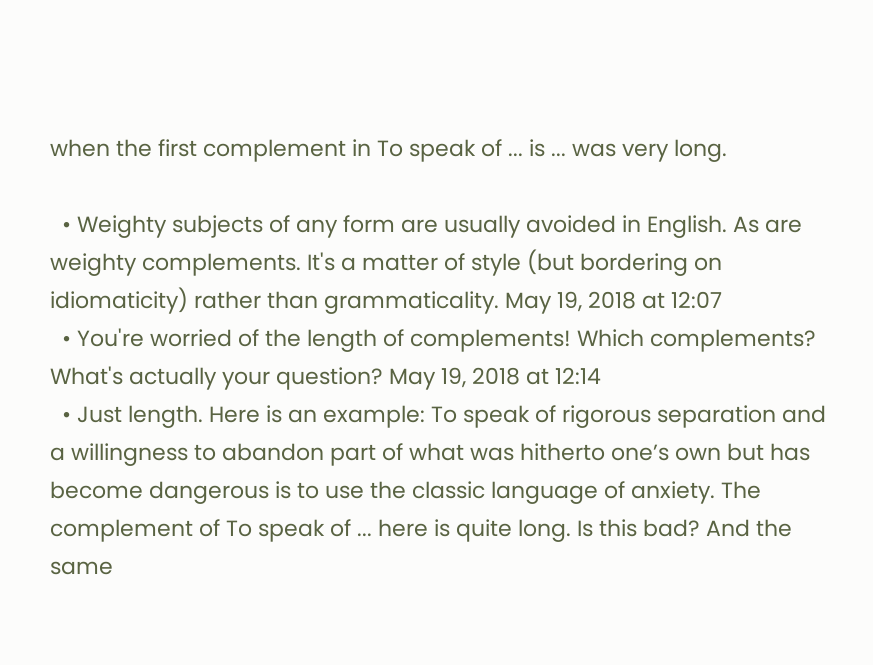when the first complement in To speak of ... is ... was very long.

  • Weighty subjects of any form are usually avoided in English. As are weighty complements. It's a matter of style (but bordering on idiomaticity) rather than grammaticality. May 19, 2018 at 12:07
  • You're worried of the length of complements! Which complements? What's actually your question? May 19, 2018 at 12:14
  • Just length. Here is an example: To speak of rigorous separation and a willingness to abandon part of what was hitherto one’s own but has become dangerous is to use the classic language of anxiety. The complement of To speak of ... here is quite long. Is this bad? And the same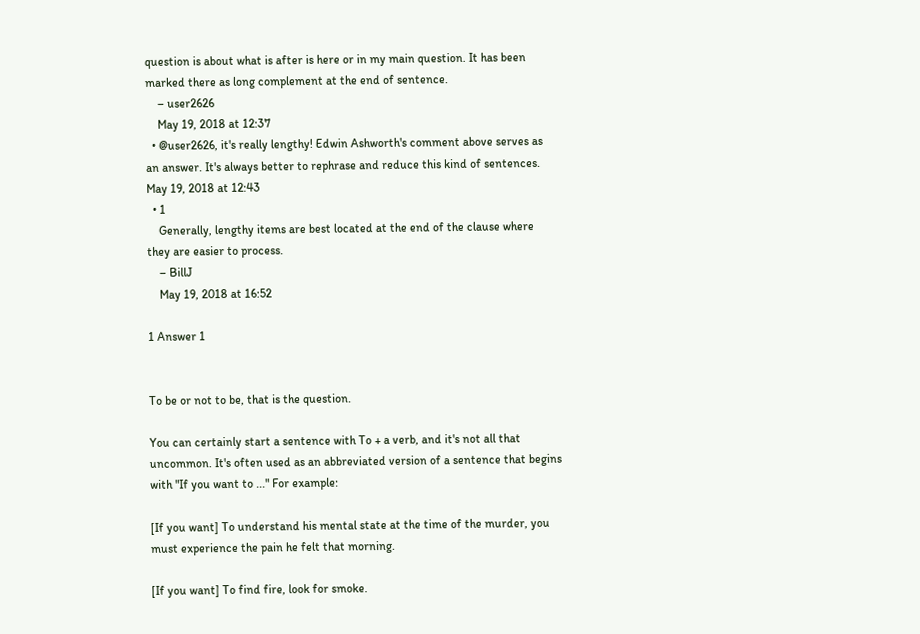question is about what is after is here or in my main question. It has been marked there as long complement at the end of sentence.
    – user2626
    May 19, 2018 at 12:37
  • @user2626, it's really lengthy! Edwin Ashworth's comment above serves as an answer. It's always better to rephrase and reduce this kind of sentences. May 19, 2018 at 12:43
  • 1
    Generally, lengthy items are best located at the end of the clause where they are easier to process.
    – BillJ
    May 19, 2018 at 16:52

1 Answer 1


To be or not to be, that is the question.

You can certainly start a sentence with To + a verb, and it's not all that uncommon. It's often used as an abbreviated version of a sentence that begins with "If you want to ..." For example:

[If you want] To understand his mental state at the time of the murder, you must experience the pain he felt that morning.

[If you want] To find fire, look for smoke.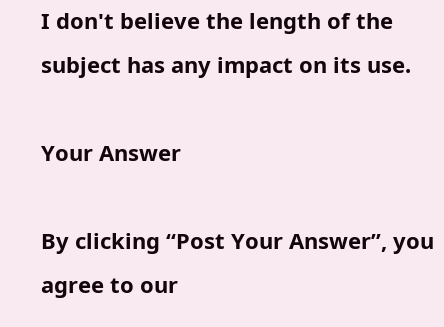I don't believe the length of the subject has any impact on its use.

Your Answer

By clicking “Post Your Answer”, you agree to our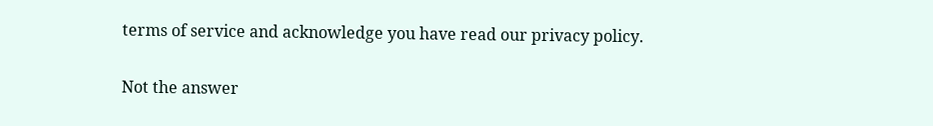terms of service and acknowledge you have read our privacy policy.

Not the answer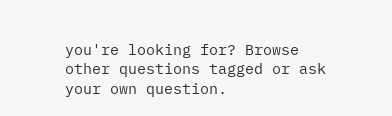you're looking for? Browse other questions tagged or ask your own question.